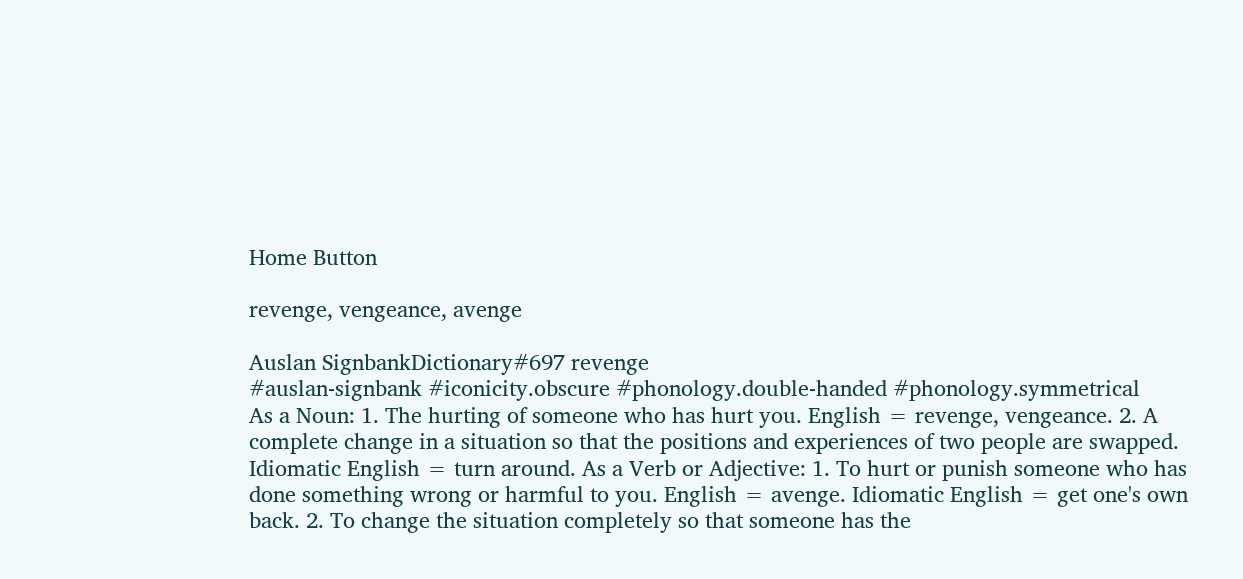Home Button

revenge, vengeance, avenge

Auslan SignbankDictionary#697 revenge
#auslan-signbank #iconicity.obscure #phonology.double-handed #phonology.symmetrical
As a Noun: 1. The hurting of someone who has hurt you. English = revenge, vengeance. 2. A complete change in a situation so that the positions and experiences of two people are swapped. Idiomatic English = turn around. As a Verb or Adjective: 1. To hurt or punish someone who has done something wrong or harmful to you. English = avenge. Idiomatic English = get one's own back. 2. To change the situation completely so that someone has the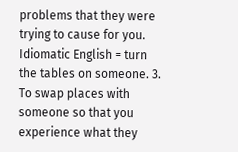problems that they were trying to cause for you. Idiomatic English = turn the tables on someone. 3. To swap places with someone so that you experience what they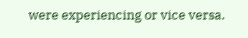were experiencing or vice versa.